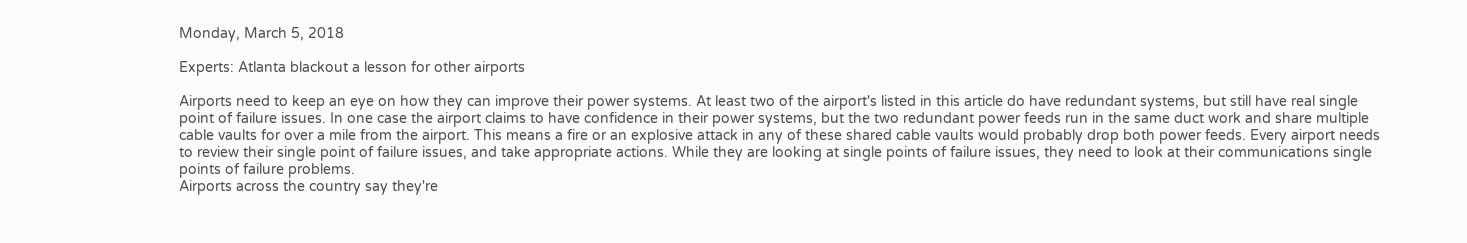Monday, March 5, 2018

Experts: Atlanta blackout a lesson for other airports

Airports need to keep an eye on how they can improve their power systems. At least two of the airport's listed in this article do have redundant systems, but still have real single point of failure issues. In one case the airport claims to have confidence in their power systems, but the two redundant power feeds run in the same duct work and share multiple cable vaults for over a mile from the airport. This means a fire or an explosive attack in any of these shared cable vaults would probably drop both power feeds. Every airport needs to review their single point of failure issues, and take appropriate actions. While they are looking at single points of failure issues, they need to look at their communications single points of failure problems.
Airports across the country say they're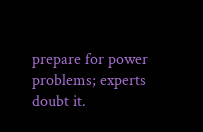prepare for power problems; experts doubt it.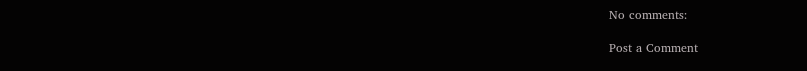No comments:

Post a Comment